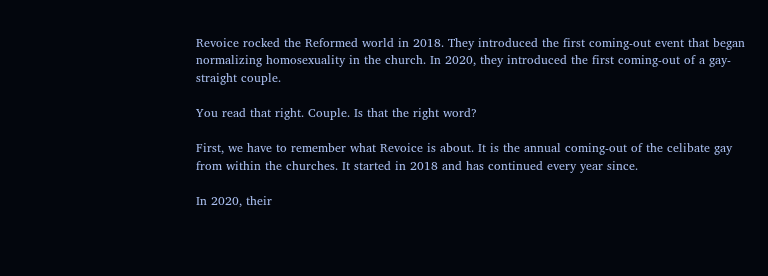Revoice rocked the Reformed world in 2018. They introduced the first coming-out event that began normalizing homosexuality in the church. In 2020, they introduced the first coming-out of a gay-straight couple.

You read that right. Couple. Is that the right word?

First, we have to remember what Revoice is about. It is the annual coming-out of the celibate gay from within the churches. It started in 2018 and has continued every year since.

In 2020, their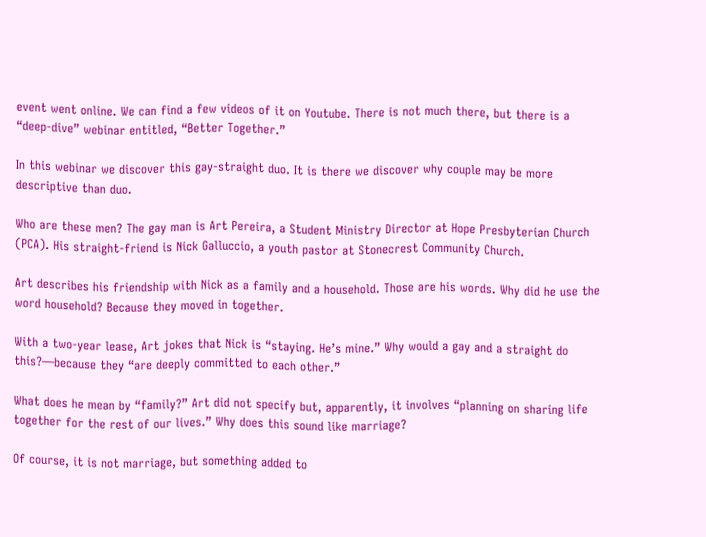event went online. We can find a few videos of it on Youtube. There is not much there, but there is a “deep-dive” webinar entitled, “Better Together.”

In this webinar we discover this gay-straight duo. It is there we discover why couple may be more descriptive than duo.

Who are these men? The gay man is Art Pereira, a Student Ministry Director at Hope Presbyterian Church (PCA). His straight-friend is Nick Galluccio, a youth pastor at Stonecrest Community Church.

Art describes his friendship with Nick as a family and a household. Those are his words. Why did he use the word household? Because they moved in together.

With a two-year lease, Art jokes that Nick is “staying. He’s mine.” Why would a gay and a straight do this?—because they “are deeply committed to each other.”

What does he mean by “family?” Art did not specify but, apparently, it involves “planning on sharing life together for the rest of our lives.” Why does this sound like marriage?

Of course, it is not marriage, but something added to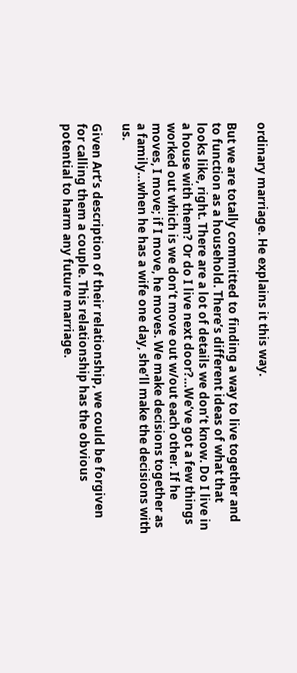ordinary marriage. He explains it this way.

But we are totally committed to finding a way to live together and to function as a household. There’s different ideas of what that looks like, right. There are a lot of details we don’t know. Do I live in a house with them? Or do I live next door?…We’ve got a few things worked out which is we don’t move out w/out each other. If he moves, I move; if I move, he moves. We make decisions together as a family…when he has a wife one day, she’ll make the decisions with us.

Given Art’s description of their relationship, we could be forgiven for calling them a couple. This relationship has the obvious potential to harm any future marriage.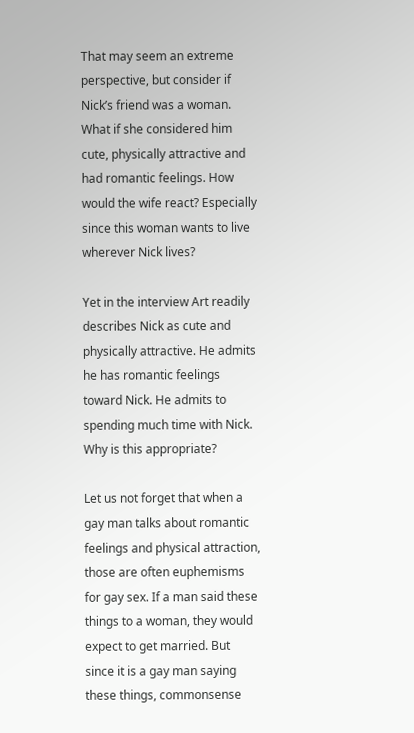That may seem an extreme perspective, but consider if Nick’s friend was a woman. What if she considered him cute, physically attractive and had romantic feelings. How would the wife react? Especially since this woman wants to live wherever Nick lives?

Yet in the interview Art readily describes Nick as cute and physically attractive. He admits he has romantic feelings toward Nick. He admits to spending much time with Nick. Why is this appropriate?

Let us not forget that when a gay man talks about romantic feelings and physical attraction, those are often euphemisms for gay sex. If a man said these things to a woman, they would expect to get married. But since it is a gay man saying these things, commonsense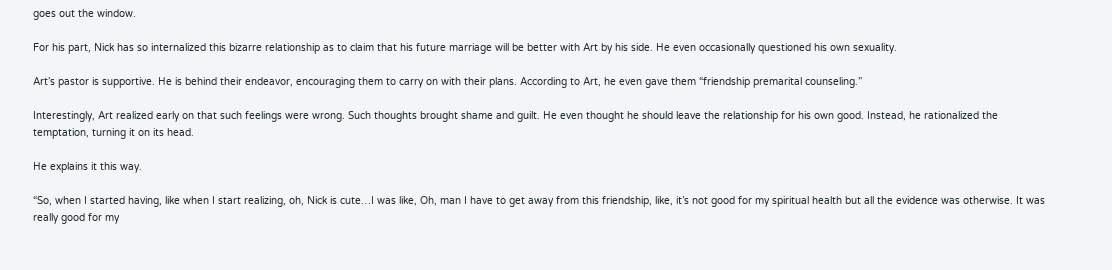goes out the window.

For his part, Nick has so internalized this bizarre relationship as to claim that his future marriage will be better with Art by his side. He even occasionally questioned his own sexuality.

Art’s pastor is supportive. He is behind their endeavor, encouraging them to carry on with their plans. According to Art, he even gave them “friendship premarital counseling.”

Interestingly, Art realized early on that such feelings were wrong. Such thoughts brought shame and guilt. He even thought he should leave the relationship for his own good. Instead, he rationalized the temptation, turning it on its head.

He explains it this way.

“So, when I started having, like when I start realizing, oh, Nick is cute…I was like, Oh, man I have to get away from this friendship, like, it’s not good for my spiritual health but all the evidence was otherwise. It was really good for my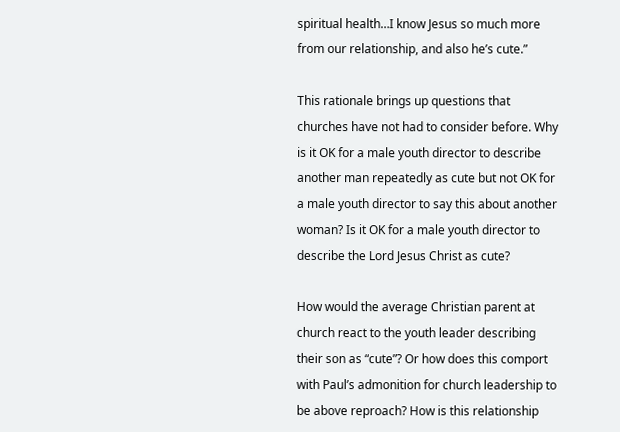spiritual health…I know Jesus so much more from our relationship, and also he’s cute.”

This rationale brings up questions that churches have not had to consider before. Why is it OK for a male youth director to describe another man repeatedly as cute but not OK for a male youth director to say this about another woman? Is it OK for a male youth director to describe the Lord Jesus Christ as cute?

How would the average Christian parent at church react to the youth leader describing their son as “cute”? Or how does this comport with Paul’s admonition for church leadership to be above reproach? How is this relationship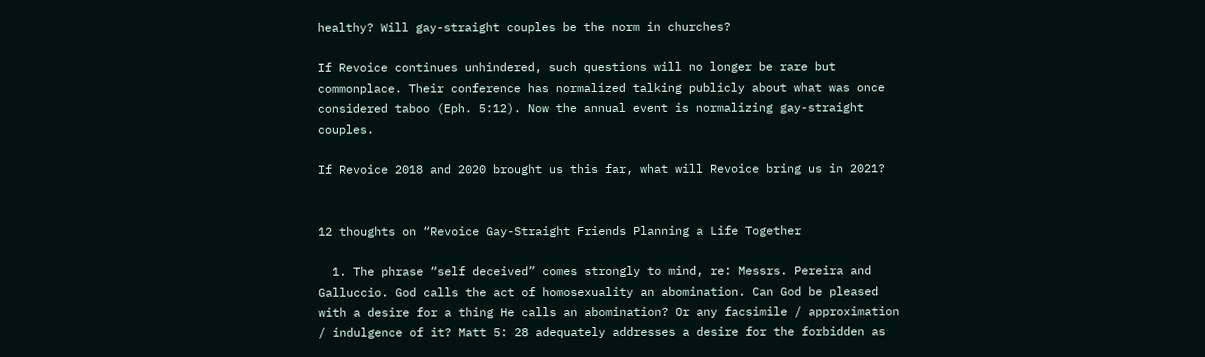healthy? Will gay-straight couples be the norm in churches?

If Revoice continues unhindered, such questions will no longer be rare but commonplace. Their conference has normalized talking publicly about what was once considered taboo (Eph. 5:12). Now the annual event is normalizing gay-straight couples.

If Revoice 2018 and 2020 brought us this far, what will Revoice bring us in 2021?


12 thoughts on “Revoice Gay-Straight Friends Planning a Life Together

  1. The phrase “self deceived” comes strongly to mind, re: Messrs. Pereira and Galluccio. God calls the act of homosexuality an abomination. Can God be pleased with a desire for a thing He calls an abomination? Or any facsimile / approximation / indulgence of it? Matt 5: 28 adequately addresses a desire for the forbidden as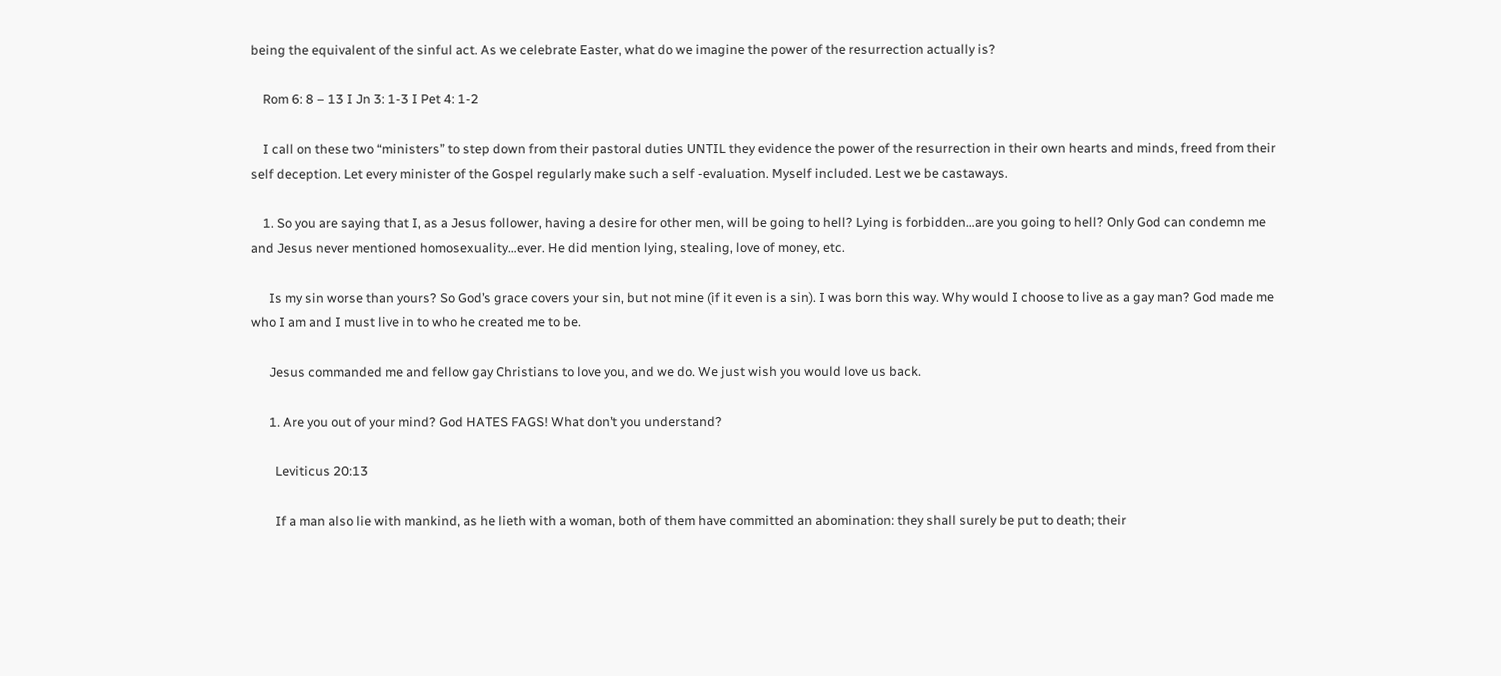being the equivalent of the sinful act. As we celebrate Easter, what do we imagine the power of the resurrection actually is?

    Rom 6: 8 – 13 I Jn 3: 1-3 I Pet 4: 1-2

    I call on these two “ministers” to step down from their pastoral duties UNTIL they evidence the power of the resurrection in their own hearts and minds, freed from their self deception. Let every minister of the Gospel regularly make such a self -evaluation. Myself included. Lest we be castaways.

    1. So you are saying that I, as a Jesus follower, having a desire for other men, will be going to hell? Lying is forbidden…are you going to hell? Only God can condemn me and Jesus never mentioned homosexuality…ever. He did mention lying, stealing, love of money, etc.

      Is my sin worse than yours? So God’s grace covers your sin, but not mine (if it even is a sin). I was born this way. Why would I choose to live as a gay man? God made me who I am and I must live in to who he created me to be.

      Jesus commanded me and fellow gay Christians to love you, and we do. We just wish you would love us back.

      1. Are you out of your mind? God HATES FAGS! What don’t you understand?

        Leviticus 20:13

        If a man also lie with mankind, as he lieth with a woman, both of them have committed an abomination: they shall surely be put to death; their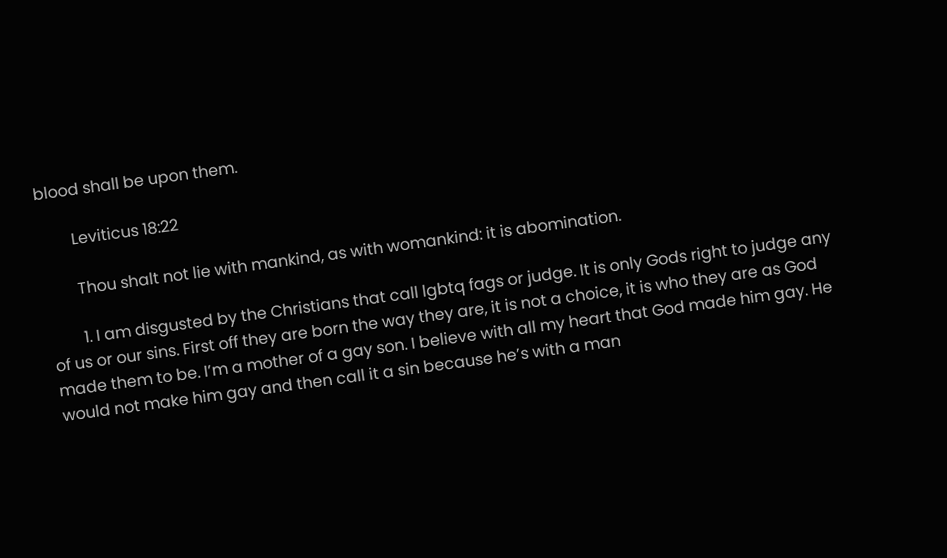blood shall be upon them.

        Leviticus 18:22

        Thou shalt not lie with mankind, as with womankind: it is abomination.

        1. I am disgusted by the Christians that call lgbtq fags or judge. It is only Gods right to judge any of us or our sins. First off they are born the way they are, it is not a choice, it is who they are as God made them to be. I’m a mother of a gay son. I believe with all my heart that God made him gay. He would not make him gay and then call it a sin because he’s with a man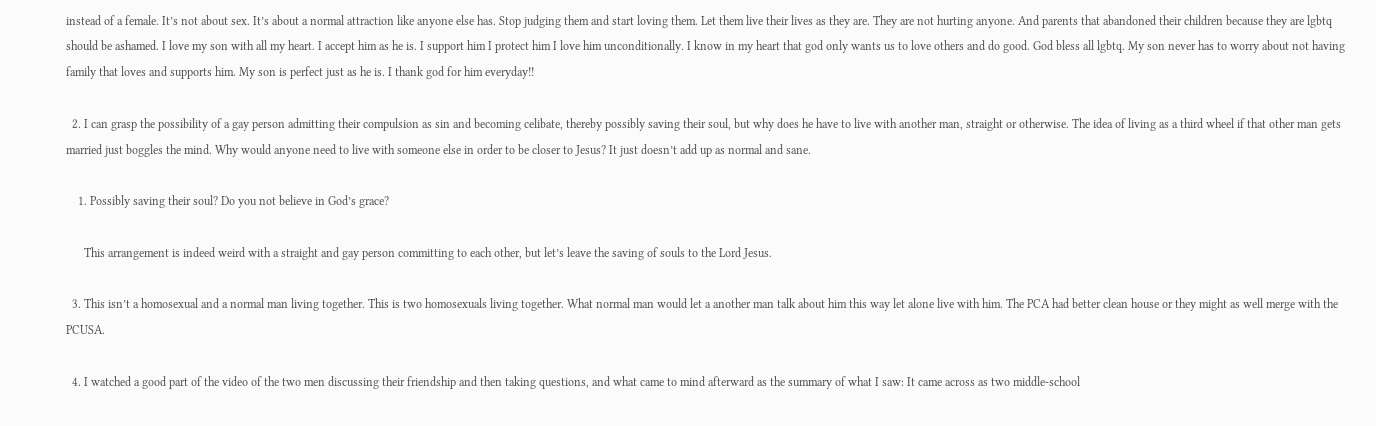instead of a female. It’s not about sex. It’s about a normal attraction like anyone else has. Stop judging them and start loving them. Let them live their lives as they are. They are not hurting anyone. And parents that abandoned their children because they are lgbtq should be ashamed. I love my son with all my heart. I accept him as he is. I support him I protect him I love him unconditionally. I know in my heart that god only wants us to love others and do good. God bless all lgbtq. My son never has to worry about not having family that loves and supports him. My son is perfect just as he is. I thank god for him everyday!!

  2. I can grasp the possibility of a gay person admitting their compulsion as sin and becoming celibate, thereby possibly saving their soul, but why does he have to live with another man, straight or otherwise. The idea of living as a third wheel if that other man gets married just boggles the mind. Why would anyone need to live with someone else in order to be closer to Jesus? It just doesn’t add up as normal and sane.

    1. Possibly saving their soul? Do you not believe in God’s grace?

      This arrangement is indeed weird with a straight and gay person committing to each other, but let’s leave the saving of souls to the Lord Jesus.

  3. This isn’t a homosexual and a normal man living together. This is two homosexuals living together. What normal man would let a another man talk about him this way let alone live with him. The PCA had better clean house or they might as well merge with the PCUSA.

  4. I watched a good part of the video of the two men discussing their friendship and then taking questions, and what came to mind afterward as the summary of what I saw: It came across as two middle-school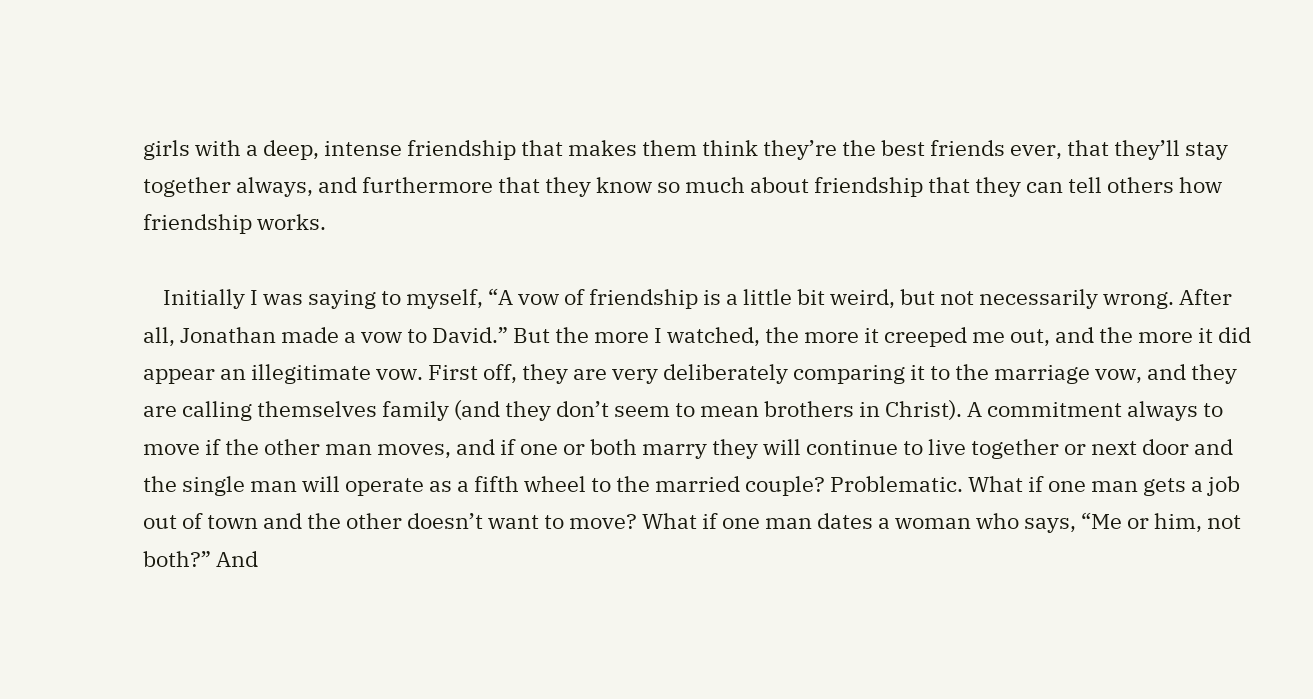girls with a deep, intense friendship that makes them think they’re the best friends ever, that they’ll stay together always, and furthermore that they know so much about friendship that they can tell others how friendship works.

    Initially I was saying to myself, “A vow of friendship is a little bit weird, but not necessarily wrong. After all, Jonathan made a vow to David.” But the more I watched, the more it creeped me out, and the more it did appear an illegitimate vow. First off, they are very deliberately comparing it to the marriage vow, and they are calling themselves family (and they don’t seem to mean brothers in Christ). A commitment always to move if the other man moves, and if one or both marry they will continue to live together or next door and the single man will operate as a fifth wheel to the married couple? Problematic. What if one man gets a job out of town and the other doesn’t want to move? What if one man dates a woman who says, “Me or him, not both?” And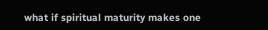what if spiritual maturity makes one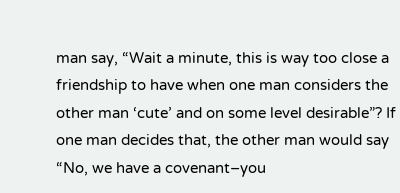man say, “Wait a minute, this is way too close a friendship to have when one man considers the other man ‘cute’ and on some level desirable”? If one man decides that, the other man would say “No, we have a covenant–you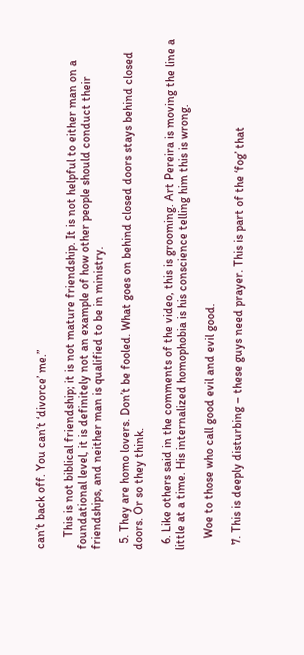can’t back off. You can’t ‘divorce’ me.”

    This is not biblical friendship; it is not mature friendship. It is not helpful to either man on a foundational level, it is definitely not an example of how other people should conduct their friendships, and neither man is qualified to be in ministry.

  5. They are homo lovers. Don’t be fooled. What goes on behind closed doors stays behind closed doors. Or so they think.

  6. Like others said in the comments of the video, this is grooming. Art Pereira is moving the line a little at a time. His internalized homophobia is his conscience telling him this is wrong.

    Woe to those who call good evil and evil good.

  7. This is deeply disturbing – these guys need prayer. This is part of the ‘fog’ that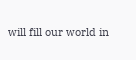will fill our world in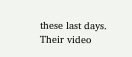these last days. Their video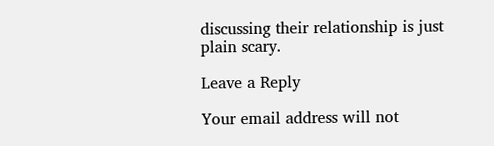discussing their relationship is just plain scary.

Leave a Reply

Your email address will not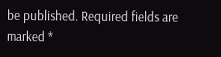be published. Required fields are marked *